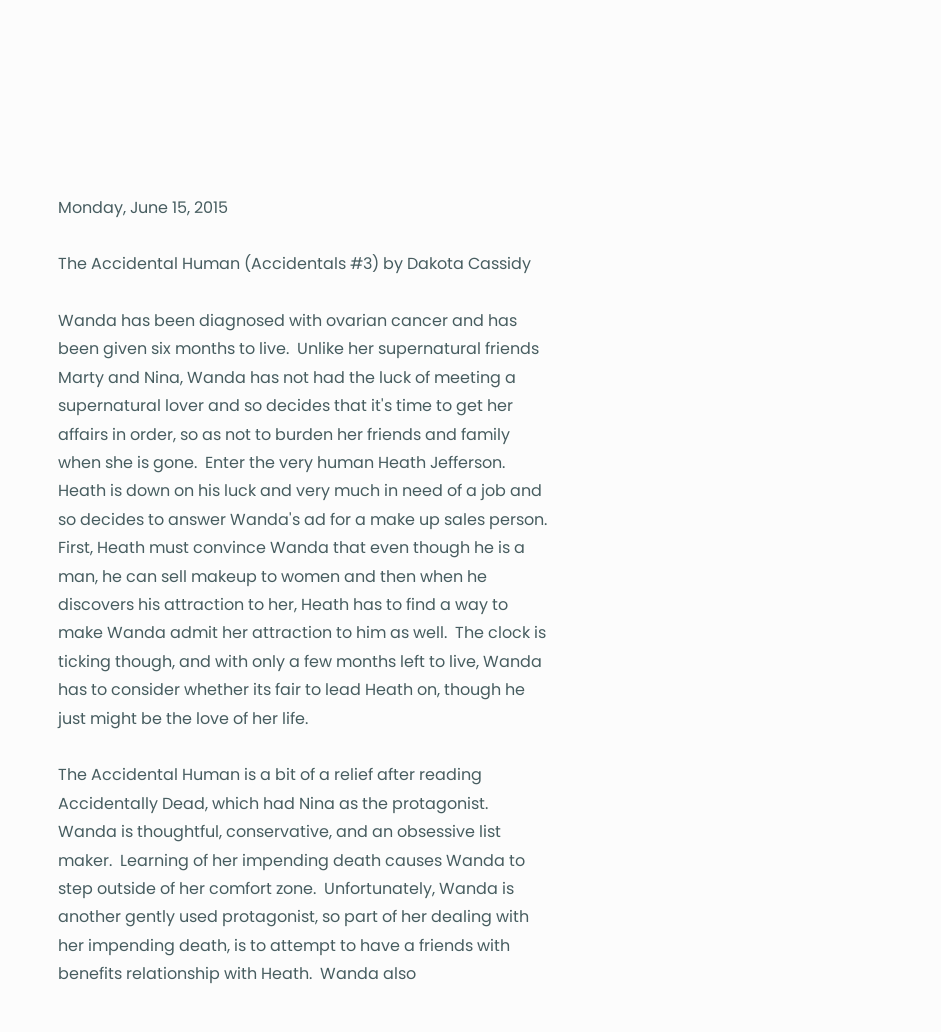Monday, June 15, 2015

The Accidental Human (Accidentals #3) by Dakota Cassidy

Wanda has been diagnosed with ovarian cancer and has been given six months to live.  Unlike her supernatural friends Marty and Nina, Wanda has not had the luck of meeting a supernatural lover and so decides that it's time to get her affairs in order, so as not to burden her friends and family when she is gone.  Enter the very human Heath Jefferson.  Heath is down on his luck and very much in need of a job and so decides to answer Wanda's ad for a make up sales person.  First, Heath must convince Wanda that even though he is a man, he can sell makeup to women and then when he discovers his attraction to her, Heath has to find a way to make Wanda admit her attraction to him as well.  The clock is ticking though, and with only a few months left to live, Wanda has to consider whether its fair to lead Heath on, though he just might be the love of her life.

The Accidental Human is a bit of a relief after reading Accidentally Dead, which had Nina as the protagonist.  Wanda is thoughtful, conservative, and an obsessive list maker.  Learning of her impending death causes Wanda to step outside of her comfort zone.  Unfortunately, Wanda is another gently used protagonist, so part of her dealing with her impending death, is to attempt to have a friends with benefits relationship with Heath.  Wanda also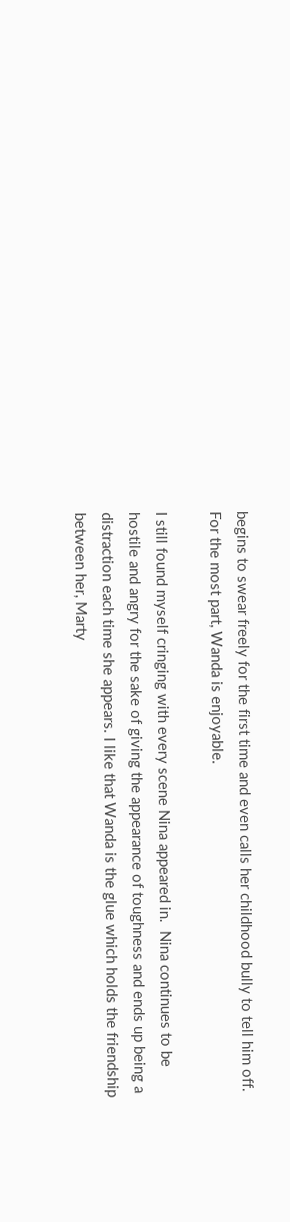begins to swear freely for the first time and even calls her childhood bully to tell him off.  For the most part, Wanda is enjoyable.

I still found myself cringing with every scene Nina appeared in.  Nina continues to be hostile and angry for the sake of giving the appearance of toughness and ends up being a distraction each time she appears. I like that Wanda is the glue which holds the friendship between her, Marty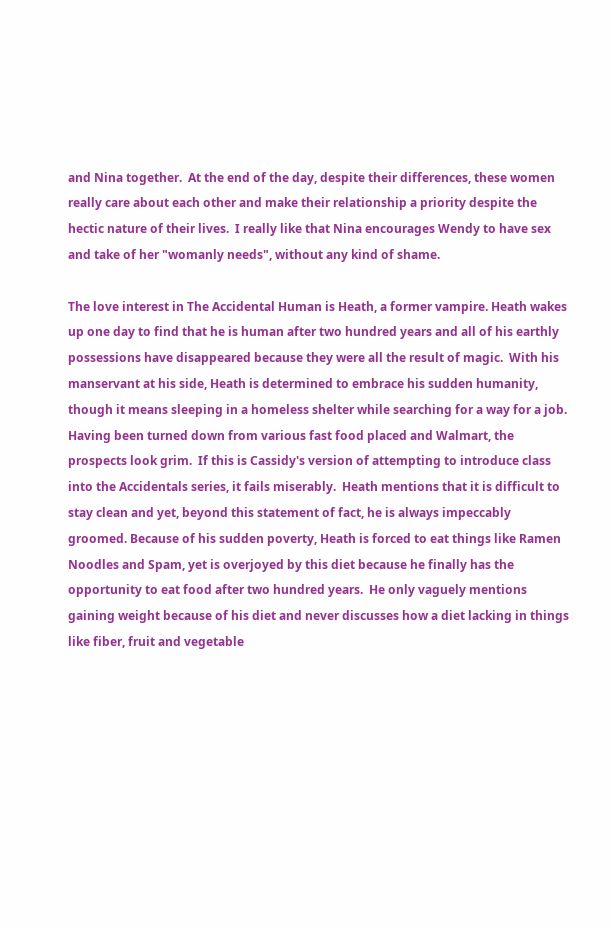and Nina together.  At the end of the day, despite their differences, these women really care about each other and make their relationship a priority despite the hectic nature of their lives.  I really like that Nina encourages Wendy to have sex and take of her "womanly needs", without any kind of shame.

The love interest in The Accidental Human is Heath, a former vampire. Heath wakes up one day to find that he is human after two hundred years and all of his earthly possessions have disappeared because they were all the result of magic.  With his manservant at his side, Heath is determined to embrace his sudden humanity, though it means sleeping in a homeless shelter while searching for a way for a job.  Having been turned down from various fast food placed and Walmart, the prospects look grim.  If this is Cassidy's version of attempting to introduce class into the Accidentals series, it fails miserably.  Heath mentions that it is difficult to stay clean and yet, beyond this statement of fact, he is always impeccably groomed. Because of his sudden poverty, Heath is forced to eat things like Ramen Noodles and Spam, yet is overjoyed by this diet because he finally has the opportunity to eat food after two hundred years.  He only vaguely mentions gaining weight because of his diet and never discusses how a diet lacking in things like fiber, fruit and vegetable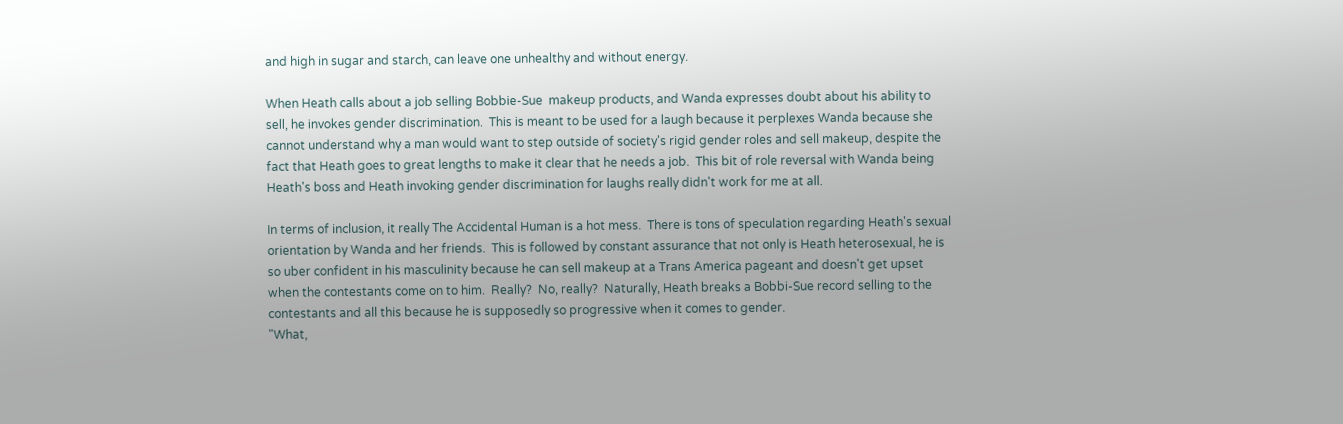and high in sugar and starch, can leave one unhealthy and without energy.

When Heath calls about a job selling Bobbie-Sue  makeup products, and Wanda expresses doubt about his ability to sell, he invokes gender discrimination.  This is meant to be used for a laugh because it perplexes Wanda because she cannot understand why a man would want to step outside of society's rigid gender roles and sell makeup, despite the fact that Heath goes to great lengths to make it clear that he needs a job.  This bit of role reversal with Wanda being Heath's boss and Heath invoking gender discrimination for laughs really didn't work for me at all.

In terms of inclusion, it really The Accidental Human is a hot mess.  There is tons of speculation regarding Heath's sexual orientation by Wanda and her friends.  This is followed by constant assurance that not only is Heath heterosexual, he is so uber confident in his masculinity because he can sell makeup at a Trans America pageant and doesn't get upset when the contestants come on to him.  Really?  No, really?  Naturally, Heath breaks a Bobbi-Sue record selling to the contestants and all this because he is supposedly so progressive when it comes to gender.
"What,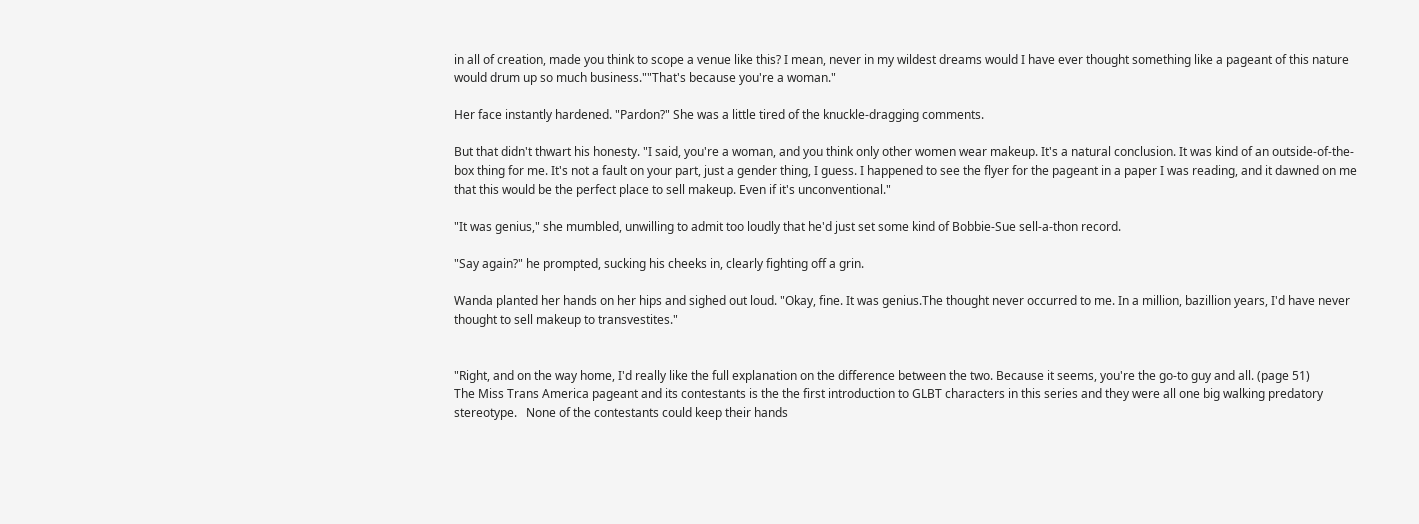in all of creation, made you think to scope a venue like this? I mean, never in my wildest dreams would I have ever thought something like a pageant of this nature would drum up so much business.""That's because you're a woman."

Her face instantly hardened. "Pardon?" She was a little tired of the knuckle-dragging comments.

But that didn't thwart his honesty. "I said, you're a woman, and you think only other women wear makeup. It's a natural conclusion. It was kind of an outside-of-the-box thing for me. It's not a fault on your part, just a gender thing, I guess. I happened to see the flyer for the pageant in a paper I was reading, and it dawned on me that this would be the perfect place to sell makeup. Even if it's unconventional."

"It was genius," she mumbled, unwilling to admit too loudly that he'd just set some kind of Bobbie-Sue sell-a-thon record.

"Say again?" he prompted, sucking his cheeks in, clearly fighting off a grin.

Wanda planted her hands on her hips and sighed out loud. "Okay, fine. It was genius.The thought never occurred to me. In a million, bazillion years, I'd have never thought to sell makeup to transvestites."


"Right, and on the way home, I'd really like the full explanation on the difference between the two. Because it seems, you're the go-to guy and all. (page 51)
The Miss Trans America pageant and its contestants is the the first introduction to GLBT characters in this series and they were all one big walking predatory stereotype.   None of the contestants could keep their hands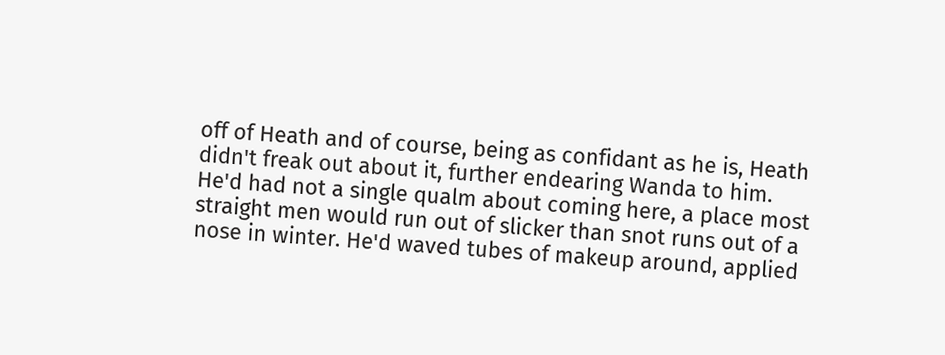off of Heath and of course, being as confidant as he is, Heath didn't freak out about it, further endearing Wanda to him.
He'd had not a single qualm about coming here, a place most straight men would run out of slicker than snot runs out of a nose in winter. He'd waved tubes of makeup around, applied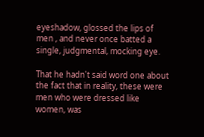eyeshadow, glossed the lips of men , and never once batted a single, judgmental, mocking eye.

That he hadn't said word one about the fact that in reality, these were men who were dressed like women, was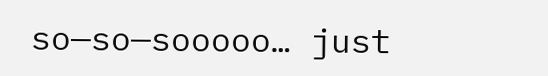so—so—sooooo… just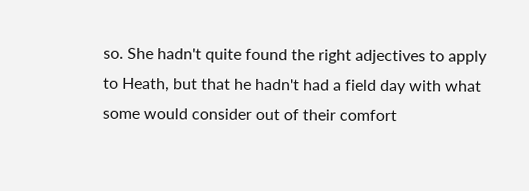so. She hadn't quite found the right adjectives to apply to Heath, but that he hadn't had a field day with what some would consider out of their comfort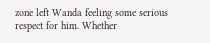zone left Wanda feeling some serious respect for him. Whether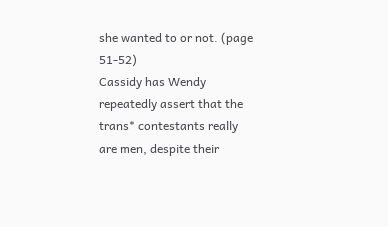she wanted to or not. (page 51-52)
Cassidy has Wendy repeatedly assert that the trans* contestants really are men, despite their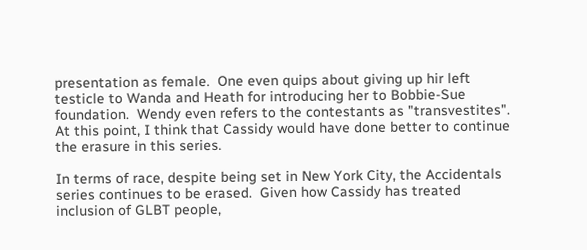presentation as female.  One even quips about giving up hir left testicle to Wanda and Heath for introducing her to Bobbie-Sue foundation.  Wendy even refers to the contestants as "transvestites". At this point, I think that Cassidy would have done better to continue the erasure in this series.

In terms of race, despite being set in New York City, the Accidentals series continues to be erased.  Given how Cassidy has treated inclusion of GLBT people,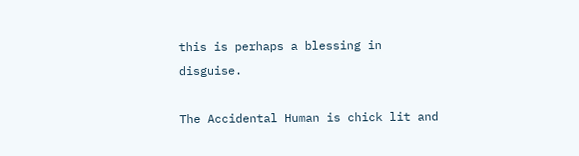this is perhaps a blessing in disguise.

The Accidental Human is chick lit and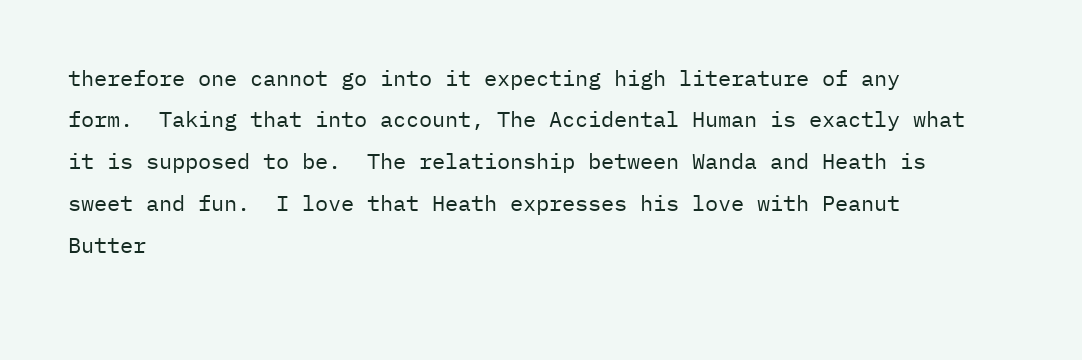therefore one cannot go into it expecting high literature of any form.  Taking that into account, The Accidental Human is exactly what it is supposed to be.  The relationship between Wanda and Heath is sweet and fun.  I love that Heath expresses his love with Peanut Butter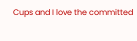Cups and I love the committed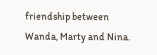friendship between Wanda, Marty and Nina.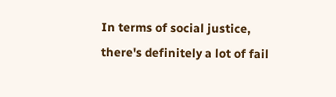In terms of social justice, there's definitely a lot of fail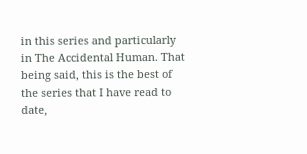in this series and particularly in The Accidental Human. That being said, this is the best of the series that I have read to date,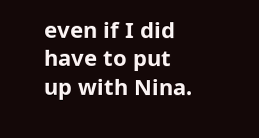even if I did have to put up with Nina.